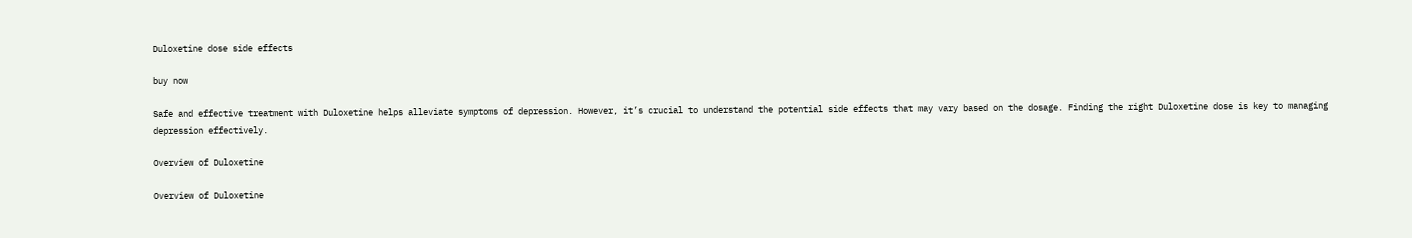Duloxetine dose side effects

buy now

Safe and effective treatment with Duloxetine helps alleviate symptoms of depression. However, it’s crucial to understand the potential side effects that may vary based on the dosage. Finding the right Duloxetine dose is key to managing depression effectively.

Overview of Duloxetine

Overview of Duloxetine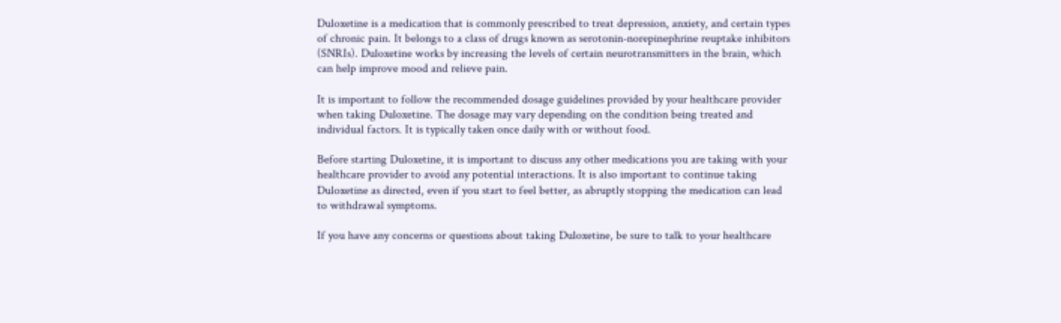Duloxetine is a medication that is commonly prescribed to treat depression, anxiety, and certain types of chronic pain. It belongs to a class of drugs known as serotonin-norepinephrine reuptake inhibitors (SNRIs). Duloxetine works by increasing the levels of certain neurotransmitters in the brain, which can help improve mood and relieve pain.

It is important to follow the recommended dosage guidelines provided by your healthcare provider when taking Duloxetine. The dosage may vary depending on the condition being treated and individual factors. It is typically taken once daily with or without food.

Before starting Duloxetine, it is important to discuss any other medications you are taking with your healthcare provider to avoid any potential interactions. It is also important to continue taking Duloxetine as directed, even if you start to feel better, as abruptly stopping the medication can lead to withdrawal symptoms.

If you have any concerns or questions about taking Duloxetine, be sure to talk to your healthcare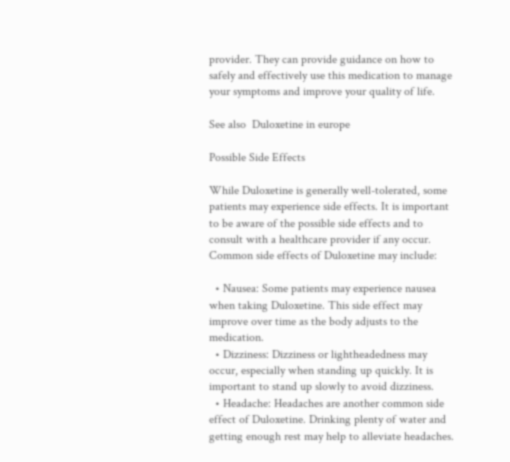provider. They can provide guidance on how to safely and effectively use this medication to manage your symptoms and improve your quality of life.

See also  Duloxetine in europe

Possible Side Effects

While Duloxetine is generally well-tolerated, some patients may experience side effects. It is important to be aware of the possible side effects and to consult with a healthcare provider if any occur. Common side effects of Duloxetine may include:

  • Nausea: Some patients may experience nausea when taking Duloxetine. This side effect may improve over time as the body adjusts to the medication.
  • Dizziness: Dizziness or lightheadedness may occur, especially when standing up quickly. It is important to stand up slowly to avoid dizziness.
  • Headache: Headaches are another common side effect of Duloxetine. Drinking plenty of water and getting enough rest may help to alleviate headaches.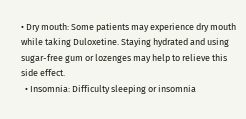• Dry mouth: Some patients may experience dry mouth while taking Duloxetine. Staying hydrated and using sugar-free gum or lozenges may help to relieve this side effect.
  • Insomnia: Difficulty sleeping or insomnia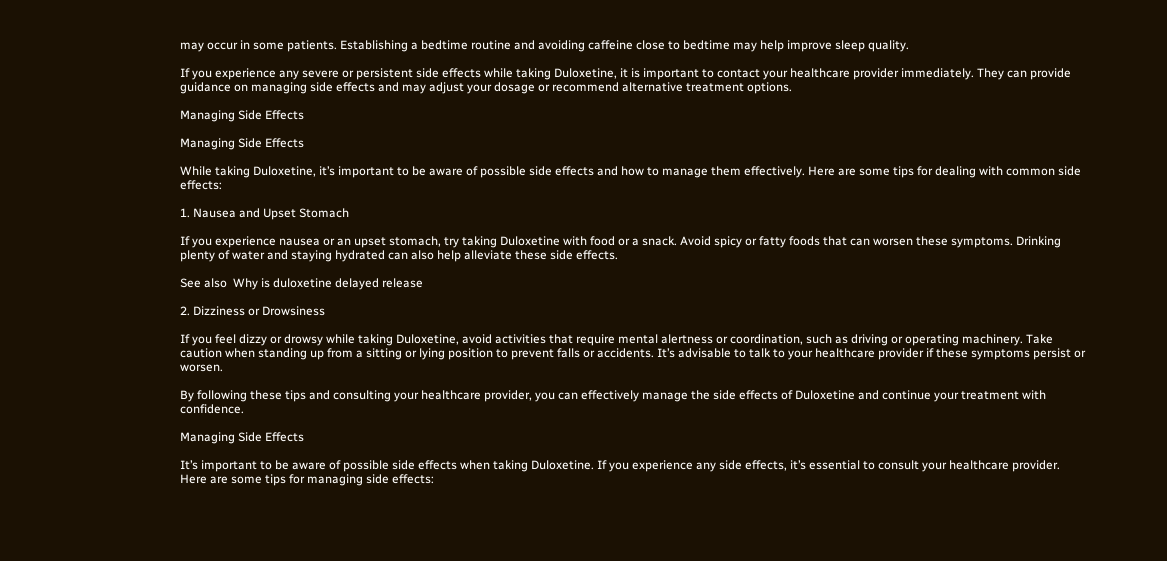may occur in some patients. Establishing a bedtime routine and avoiding caffeine close to bedtime may help improve sleep quality.

If you experience any severe or persistent side effects while taking Duloxetine, it is important to contact your healthcare provider immediately. They can provide guidance on managing side effects and may adjust your dosage or recommend alternative treatment options.

Managing Side Effects

Managing Side Effects

While taking Duloxetine, it’s important to be aware of possible side effects and how to manage them effectively. Here are some tips for dealing with common side effects:

1. Nausea and Upset Stomach

If you experience nausea or an upset stomach, try taking Duloxetine with food or a snack. Avoid spicy or fatty foods that can worsen these symptoms. Drinking plenty of water and staying hydrated can also help alleviate these side effects.

See also  Why is duloxetine delayed release

2. Dizziness or Drowsiness

If you feel dizzy or drowsy while taking Duloxetine, avoid activities that require mental alertness or coordination, such as driving or operating machinery. Take caution when standing up from a sitting or lying position to prevent falls or accidents. It’s advisable to talk to your healthcare provider if these symptoms persist or worsen.

By following these tips and consulting your healthcare provider, you can effectively manage the side effects of Duloxetine and continue your treatment with confidence.

Managing Side Effects

It’s important to be aware of possible side effects when taking Duloxetine. If you experience any side effects, it’s essential to consult your healthcare provider. Here are some tips for managing side effects: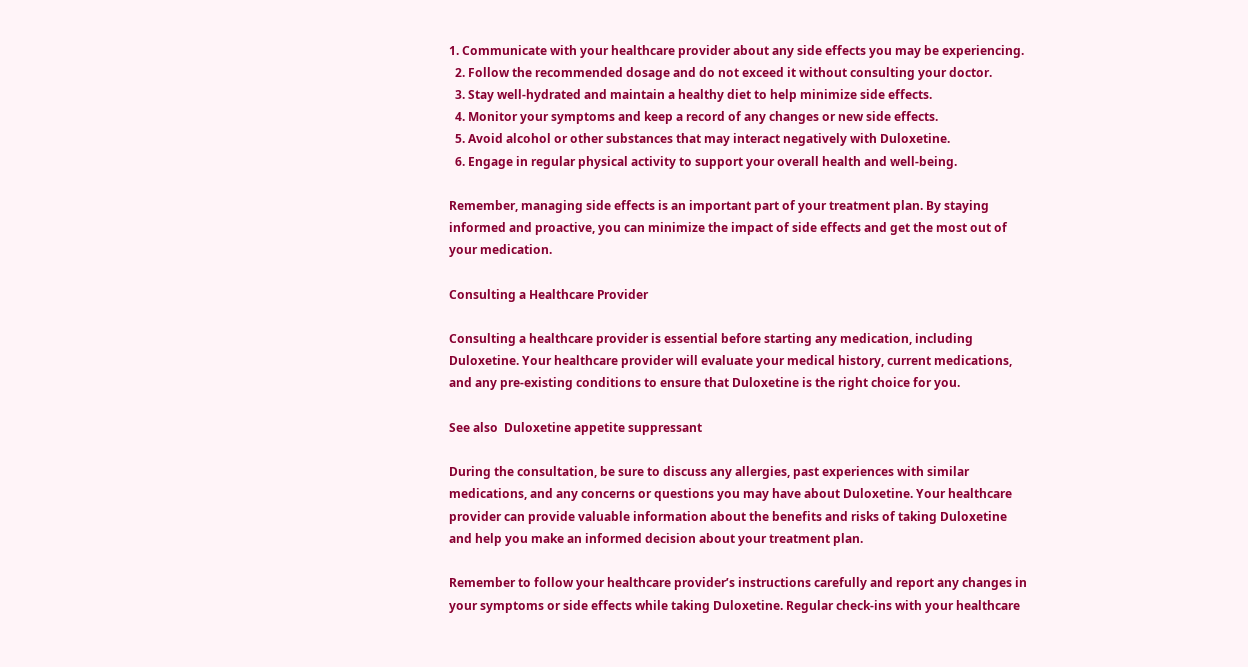1. Communicate with your healthcare provider about any side effects you may be experiencing.
  2. Follow the recommended dosage and do not exceed it without consulting your doctor.
  3. Stay well-hydrated and maintain a healthy diet to help minimize side effects.
  4. Monitor your symptoms and keep a record of any changes or new side effects.
  5. Avoid alcohol or other substances that may interact negatively with Duloxetine.
  6. Engage in regular physical activity to support your overall health and well-being.

Remember, managing side effects is an important part of your treatment plan. By staying informed and proactive, you can minimize the impact of side effects and get the most out of your medication.

Consulting a Healthcare Provider

Consulting a healthcare provider is essential before starting any medication, including Duloxetine. Your healthcare provider will evaluate your medical history, current medications, and any pre-existing conditions to ensure that Duloxetine is the right choice for you.

See also  Duloxetine appetite suppressant

During the consultation, be sure to discuss any allergies, past experiences with similar medications, and any concerns or questions you may have about Duloxetine. Your healthcare provider can provide valuable information about the benefits and risks of taking Duloxetine and help you make an informed decision about your treatment plan.

Remember to follow your healthcare provider’s instructions carefully and report any changes in your symptoms or side effects while taking Duloxetine. Regular check-ins with your healthcare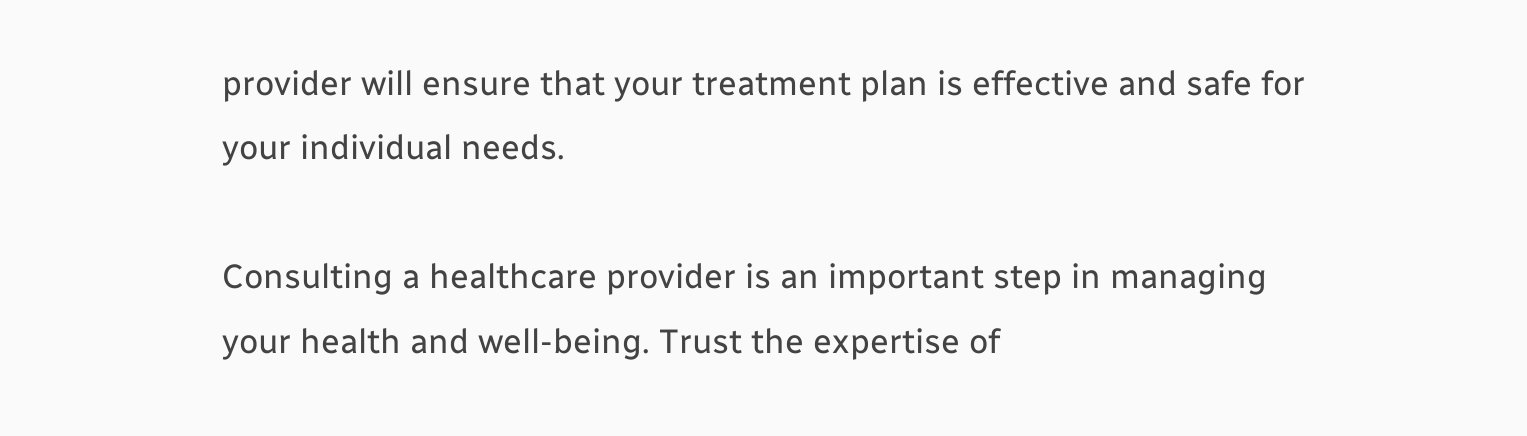provider will ensure that your treatment plan is effective and safe for your individual needs.

Consulting a healthcare provider is an important step in managing your health and well-being. Trust the expertise of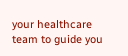your healthcare team to guide you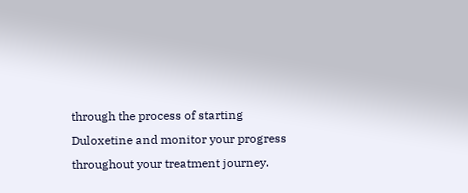through the process of starting Duloxetine and monitor your progress throughout your treatment journey.